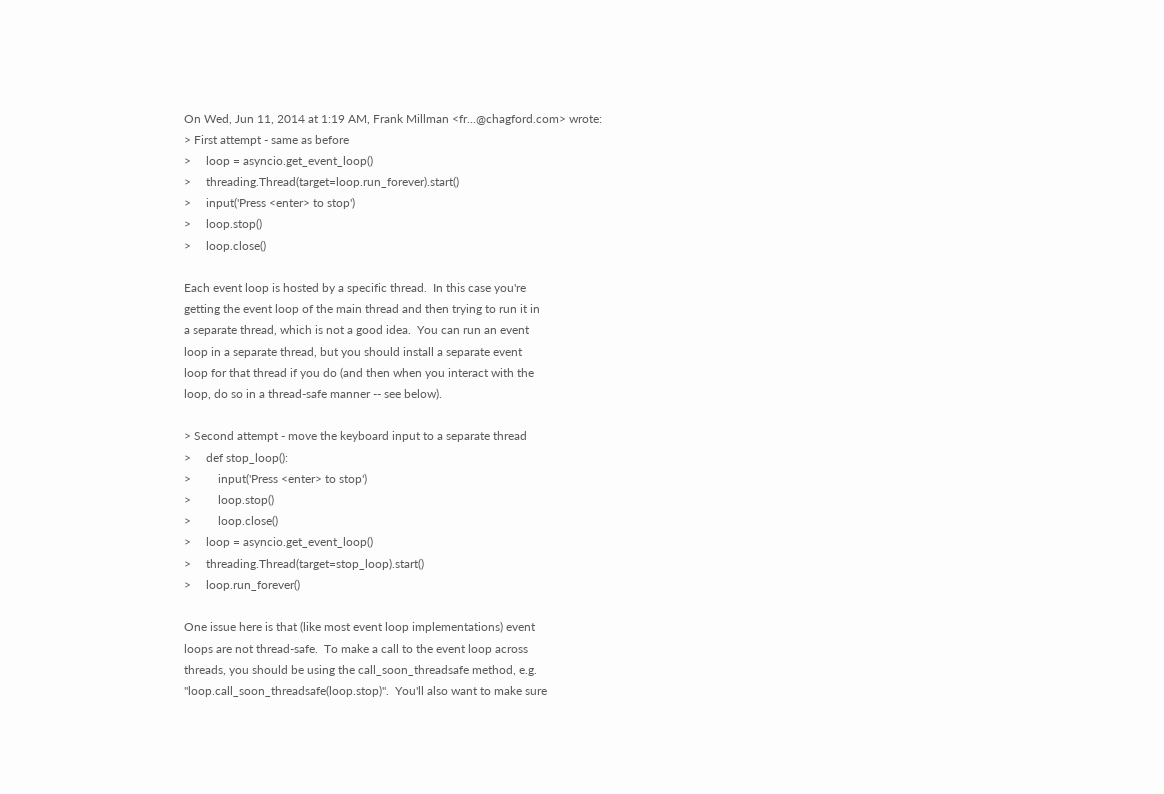On Wed, Jun 11, 2014 at 1:19 AM, Frank Millman <fr...@chagford.com> wrote:
> First attempt - same as before
>     loop = asyncio.get_event_loop()
>     threading.Thread(target=loop.run_forever).start()
>     input('Press <enter> to stop')
>     loop.stop()
>     loop.close()

Each event loop is hosted by a specific thread.  In this case you're
getting the event loop of the main thread and then trying to run it in
a separate thread, which is not a good idea.  You can run an event
loop in a separate thread, but you should install a separate event
loop for that thread if you do (and then when you interact with the
loop, do so in a thread-safe manner -- see below).

> Second attempt - move the keyboard input to a separate thread
>     def stop_loop():
>         input('Press <enter> to stop')
>         loop.stop()
>         loop.close()
>     loop = asyncio.get_event_loop()
>     threading.Thread(target=stop_loop).start()
>     loop.run_forever()

One issue here is that (like most event loop implementations) event
loops are not thread-safe.  To make a call to the event loop across
threads, you should be using the call_soon_threadsafe method, e.g.
"loop.call_soon_threadsafe(loop.stop)".  You'll also want to make sure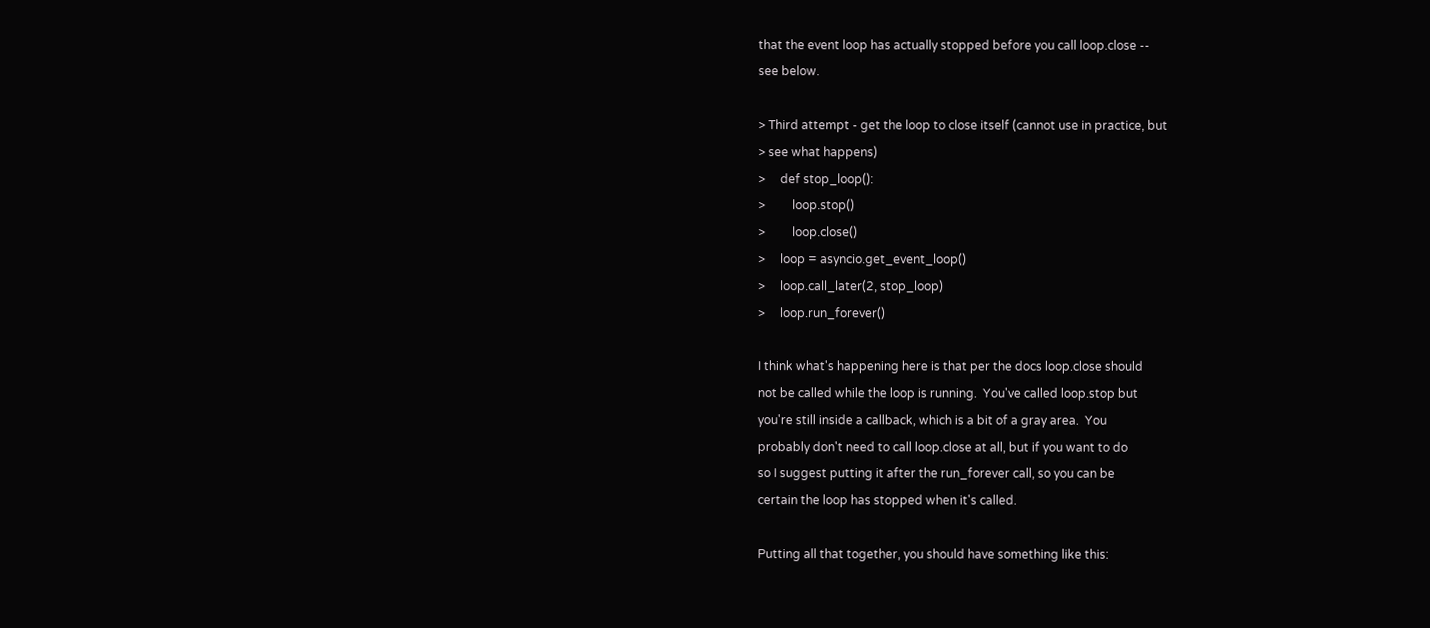that the event loop has actually stopped before you call loop.close --
see below.

> Third attempt - get the loop to close itself (cannot use in practice, but
> see what happens)
>     def stop_loop():
>         loop.stop()
>         loop.close()
>     loop = asyncio.get_event_loop()
>     loop.call_later(2, stop_loop)
>     loop.run_forever()

I think what's happening here is that per the docs loop.close should
not be called while the loop is running.  You've called loop.stop but
you're still inside a callback, which is a bit of a gray area.  You
probably don't need to call loop.close at all, but if you want to do
so I suggest putting it after the run_forever call, so you can be
certain the loop has stopped when it's called.

Putting all that together, you should have something like this: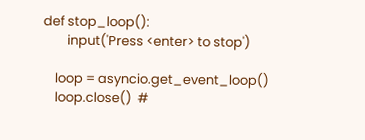def stop_loop():
        input('Press <enter> to stop')

    loop = asyncio.get_event_loop()
    loop.close()  #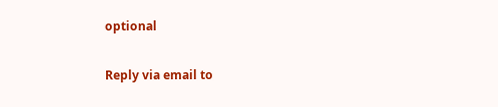optional

Reply via email to